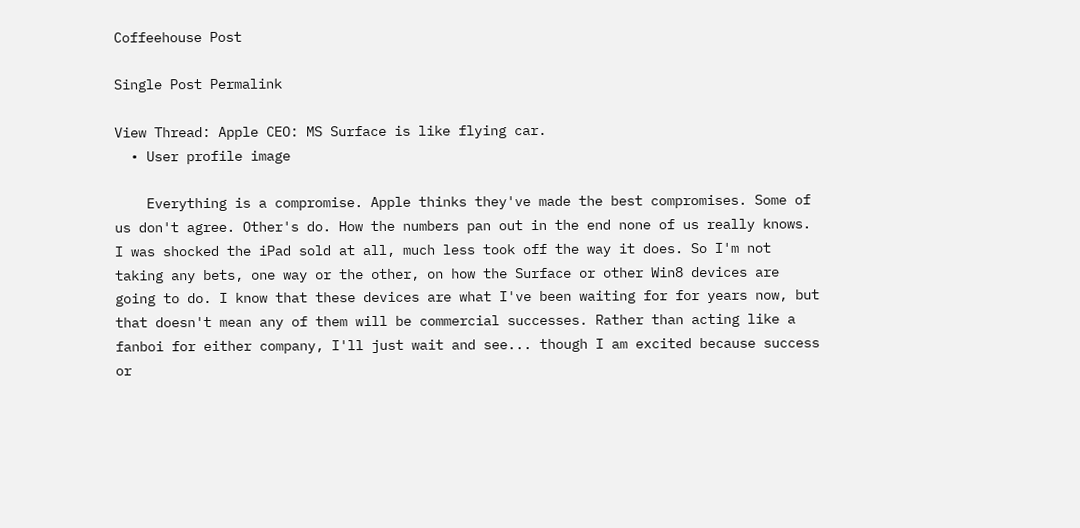Coffeehouse Post

Single Post Permalink

View Thread: Apple CEO: MS Surface is like flying car.
  • User profile image

    Everything is a compromise. Apple thinks they've made the best compromises. Some of us don't agree. Other's do. How the numbers pan out in the end none of us really knows. I was shocked the iPad sold at all, much less took off the way it does. So I'm not taking any bets, one way or the other, on how the Surface or other Win8 devices are going to do. I know that these devices are what I've been waiting for for years now, but that doesn't mean any of them will be commercial successes. Rather than acting like a fanboi for either company, I'll just wait and see... though I am excited because success or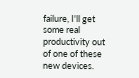failure, I'll get some real productivity out of one of these new devices.